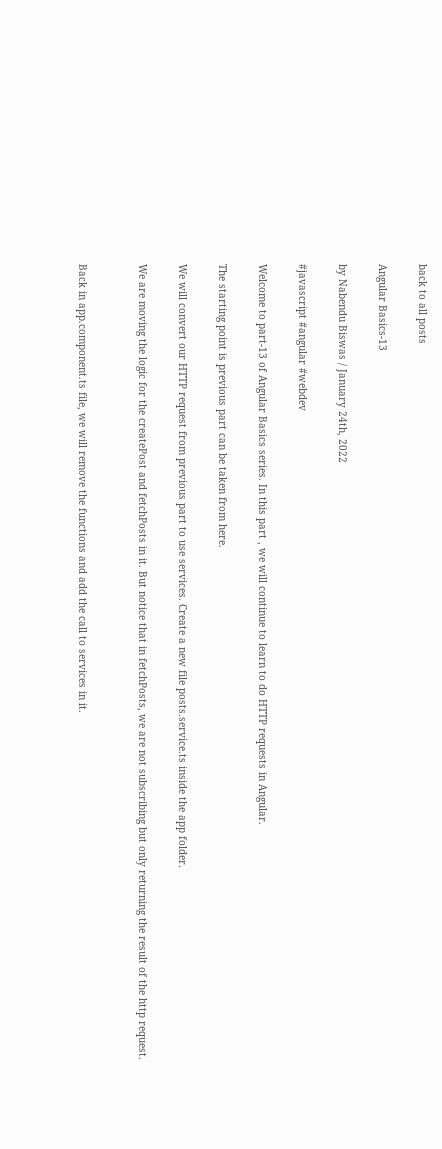back to all posts

Angular Basics-13

by Nabendu Biswas / January 24th, 2022

#javascript #angular #webdev

Welcome to part-13 of Angular Basics series. In this part , we will continue to learn to do HTTP requests in Angular.

The starting point is previous part can be taken from here.

We will convert our HTTP request from previous part to use services. Create a new file posts.service.ts inside the app folder.

We are moving the logic for the createPost and fetchPosts in it. But notice that in fetchPosts, we are not subscribing but only returning the result of the http request.


Back in app.component.ts file, we will remove the functions and add the call to services in it.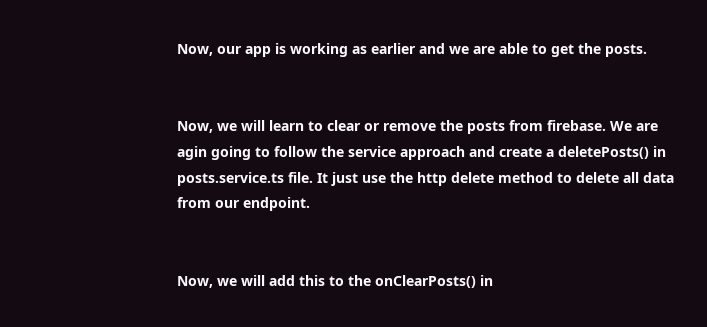Now, our app is working as earlier and we are able to get the posts.


Now, we will learn to clear or remove the posts from firebase. We are agin going to follow the service approach and create a deletePosts() in posts.service.ts file. It just use the http delete method to delete all data from our endpoint.


Now, we will add this to the onClearPosts() in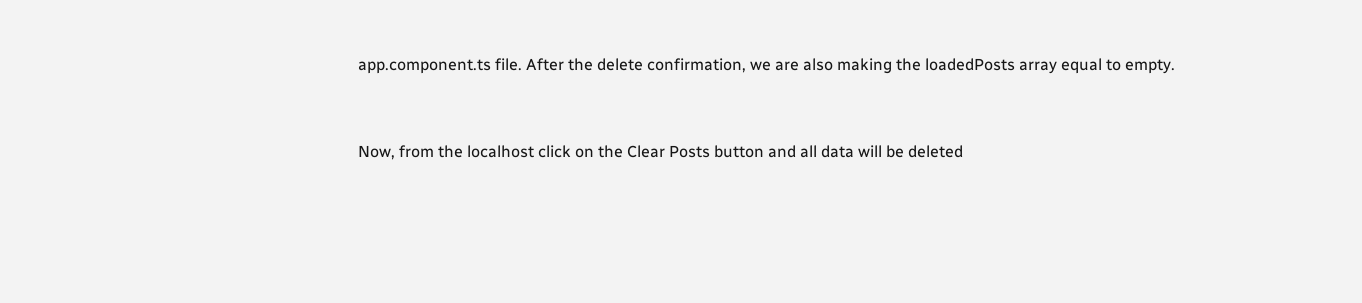app.component.ts file. After the delete confirmation, we are also making the loadedPosts array equal to empty.


Now, from the localhost click on the Clear Posts button and all data will be deleted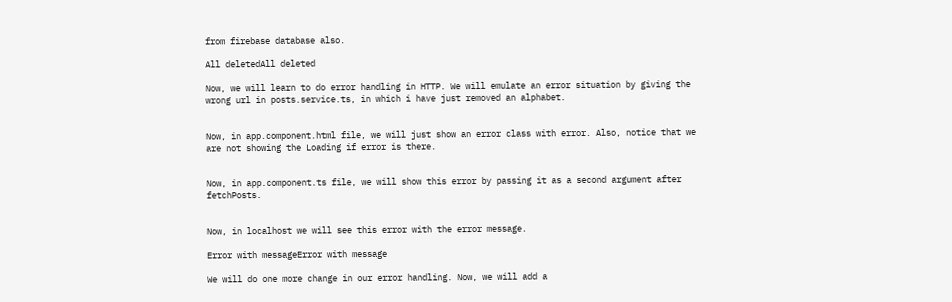from firebase database also.

All deletedAll deleted

Now, we will learn to do error handling in HTTP. We will emulate an error situation by giving the wrong url in posts.service.ts, in which i have just removed an alphabet.


Now, in app.component.html file, we will just show an error class with error. Also, notice that we are not showing the Loading if error is there.


Now, in app.component.ts file, we will show this error by passing it as a second argument after fetchPosts.


Now, in localhost we will see this error with the error message.

Error with messageError with message

We will do one more change in our error handling. Now, we will add a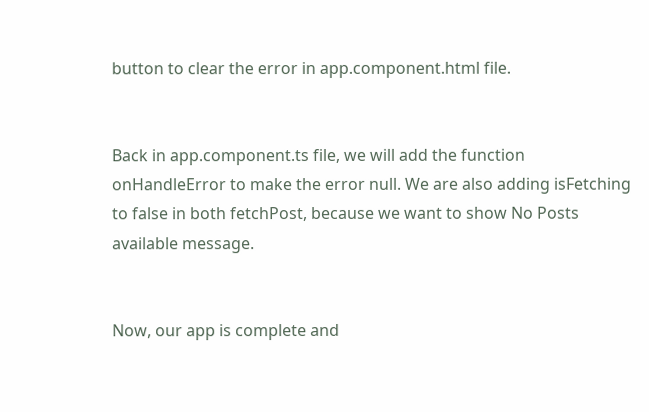button to clear the error in app.component.html file.


Back in app.component.ts file, we will add the function onHandleError to make the error null. We are also adding isFetching to false in both fetchPost, because we want to show No Posts available message.


Now, our app is complete and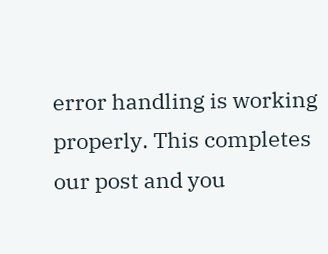error handling is working properly. This completes our post and you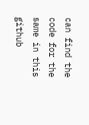can find the code for the same in this github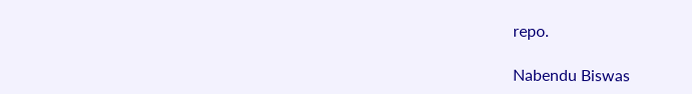repo.

Nabendu Biswas